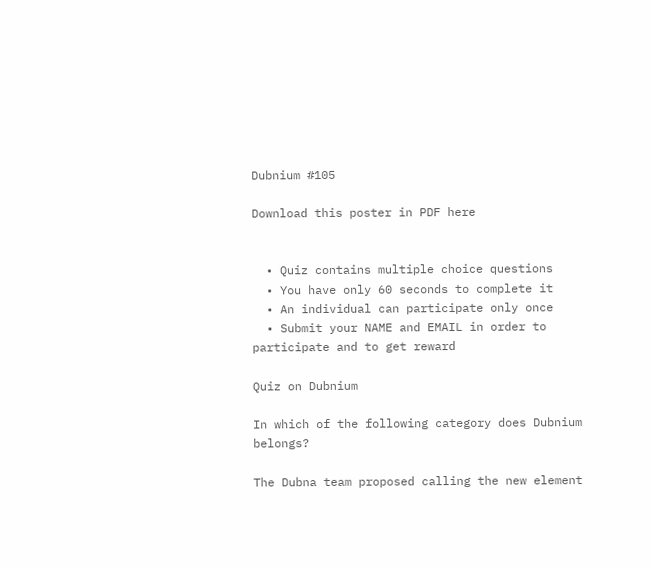Dubnium #105

Download this poster in PDF here


  • Quiz contains multiple choice questions
  • You have only 60 seconds to complete it
  • An individual can participate only once
  • Submit your NAME and EMAIL in order to participate and to get reward

Quiz on Dubnium

In which of the following category does Dubnium belongs?

The Dubna team proposed calling the new element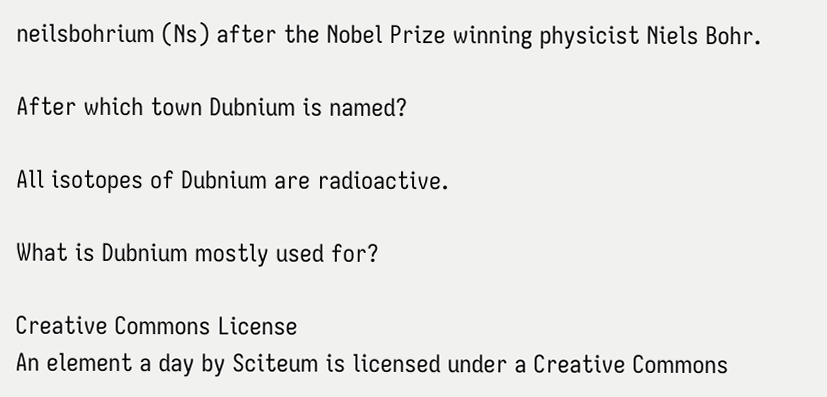neilsbohrium (Ns) after the Nobel Prize winning physicist Niels Bohr.

After which town Dubnium is named?

All isotopes of Dubnium are radioactive.

What is Dubnium mostly used for?

Creative Commons License
An element a day by Sciteum is licensed under a Creative Commons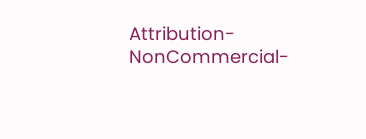Attribution-NonCommercial-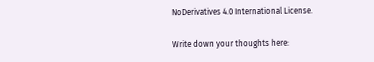NoDerivatives 4.0 International License.

Write down your thoughts here: